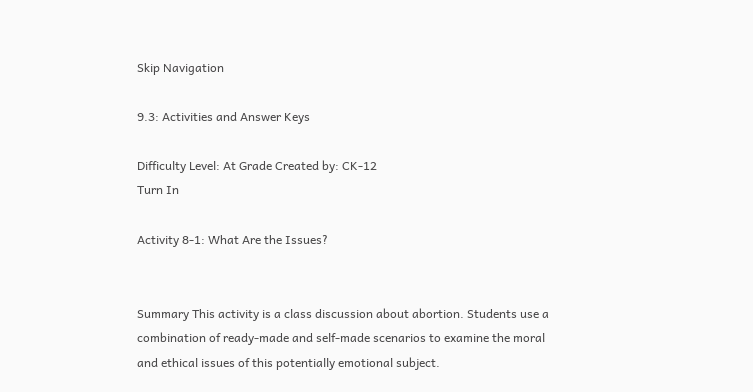Skip Navigation

9.3: Activities and Answer Keys

Difficulty Level: At Grade Created by: CK-12
Turn In

Activity 8-1: What Are the Issues?


Summary This activity is a class discussion about abortion. Students use a combination of ready-made and self-made scenarios to examine the moral and ethical issues of this potentially emotional subject.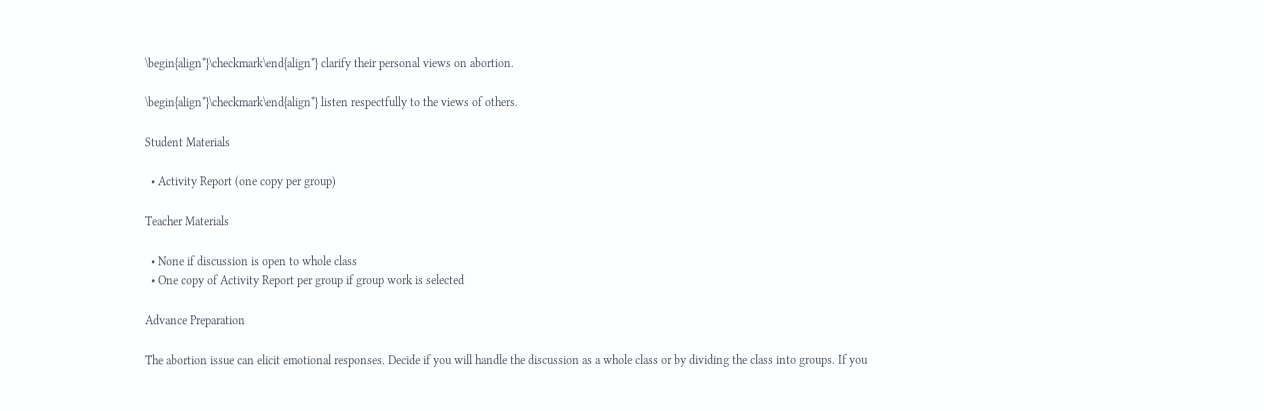\begin{align*}\checkmark\end{align*} clarify their personal views on abortion.

\begin{align*}\checkmark\end{align*} listen respectfully to the views of others.

Student Materials

  • Activity Report (one copy per group)

Teacher Materials

  • None if discussion is open to whole class
  • One copy of Activity Report per group if group work is selected

Advance Preparation

The abortion issue can elicit emotional responses. Decide if you will handle the discussion as a whole class or by dividing the class into groups. If you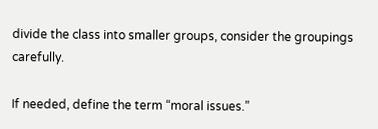divide the class into smaller groups, consider the groupings carefully.

If needed, define the term “moral issues.”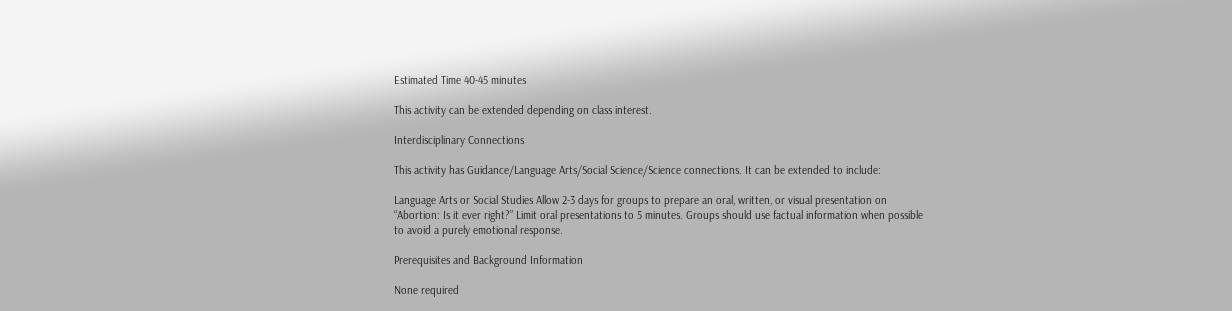Estimated Time 40-45 minutes

This activity can be extended depending on class interest.

Interdisciplinary Connections

This activity has Guidance/Language Arts/Social Science/Science connections. It can be extended to include:

Language Arts or Social Studies Allow 2-3 days for groups to prepare an oral, written, or visual presentation on “Abortion: Is it ever right?” Limit oral presentations to 5 minutes. Groups should use factual information when possible to avoid a purely emotional response.

Prerequisites and Background Information

None required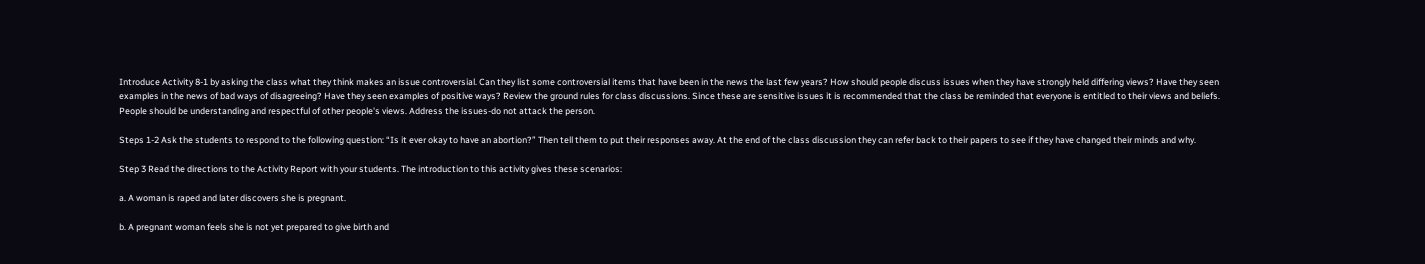Introduce Activity 8-1 by asking the class what they think makes an issue controversial. Can they list some controversial items that have been in the news the last few years? How should people discuss issues when they have strongly held differing views? Have they seen examples in the news of bad ways of disagreeing? Have they seen examples of positive ways? Review the ground rules for class discussions. Since these are sensitive issues it is recommended that the class be reminded that everyone is entitled to their views and beliefs. People should be understanding and respectful of other people's views. Address the issues-do not attack the person.

Steps 1-2 Ask the students to respond to the following question: “Is it ever okay to have an abortion?” Then tell them to put their responses away. At the end of the class discussion they can refer back to their papers to see if they have changed their minds and why.

Step 3 Read the directions to the Activity Report with your students. The introduction to this activity gives these scenarios:

a. A woman is raped and later discovers she is pregnant.

b. A pregnant woman feels she is not yet prepared to give birth and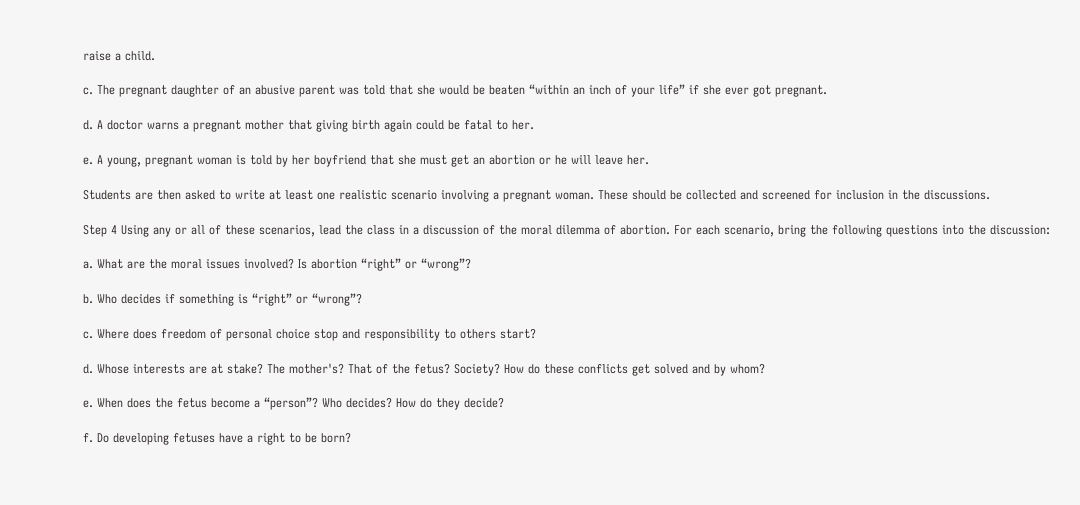raise a child.

c. The pregnant daughter of an abusive parent was told that she would be beaten “within an inch of your life” if she ever got pregnant.

d. A doctor warns a pregnant mother that giving birth again could be fatal to her.

e. A young, pregnant woman is told by her boyfriend that she must get an abortion or he will leave her.

Students are then asked to write at least one realistic scenario involving a pregnant woman. These should be collected and screened for inclusion in the discussions.

Step 4 Using any or all of these scenarios, lead the class in a discussion of the moral dilemma of abortion. For each scenario, bring the following questions into the discussion:

a. What are the moral issues involved? Is abortion “right” or “wrong”?

b. Who decides if something is “right” or “wrong”?

c. Where does freedom of personal choice stop and responsibility to others start?

d. Whose interests are at stake? The mother's? That of the fetus? Society? How do these conflicts get solved and by whom?

e. When does the fetus become a “person”? Who decides? How do they decide?

f. Do developing fetuses have a right to be born?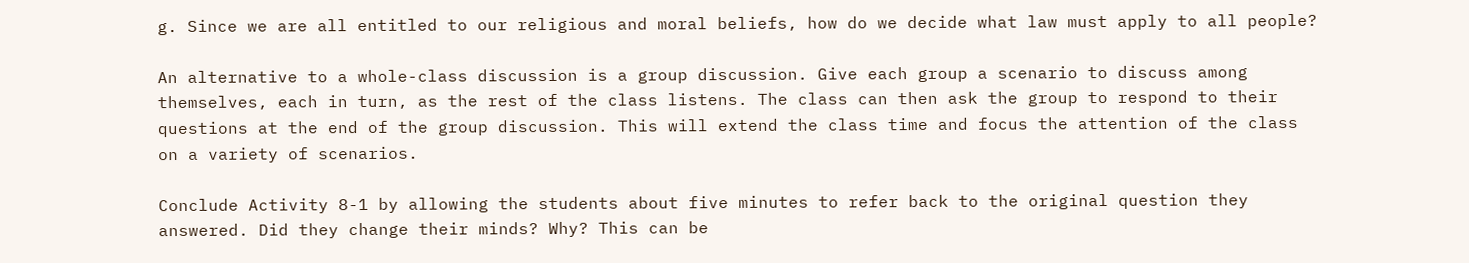g. Since we are all entitled to our religious and moral beliefs, how do we decide what law must apply to all people?

An alternative to a whole-class discussion is a group discussion. Give each group a scenario to discuss among themselves, each in turn, as the rest of the class listens. The class can then ask the group to respond to their questions at the end of the group discussion. This will extend the class time and focus the attention of the class on a variety of scenarios.

Conclude Activity 8-1 by allowing the students about five minutes to refer back to the original question they answered. Did they change their minds? Why? This can be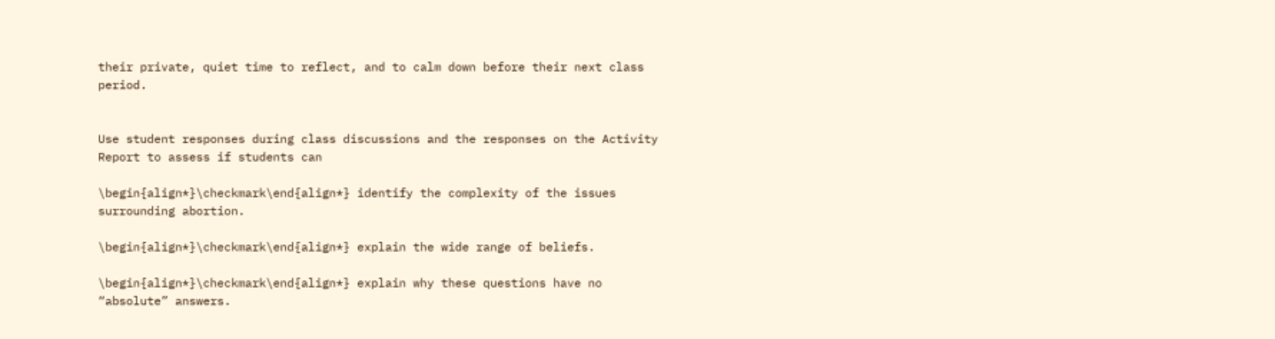their private, quiet time to reflect, and to calm down before their next class period.


Use student responses during class discussions and the responses on the Activity Report to assess if students can

\begin{align*}\checkmark\end{align*} identify the complexity of the issues surrounding abortion.

\begin{align*}\checkmark\end{align*} explain the wide range of beliefs.

\begin{align*}\checkmark\end{align*} explain why these questions have no “absolute” answers.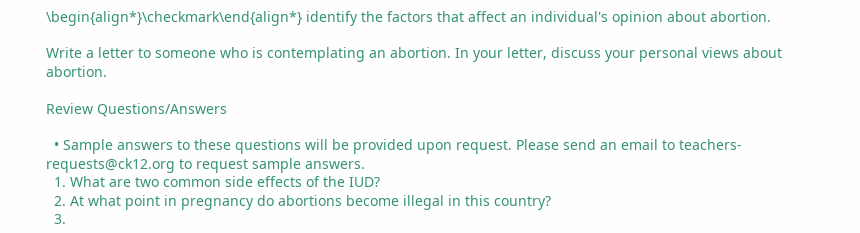\begin{align*}\checkmark\end{align*} identify the factors that affect an individual's opinion about abortion.

Write a letter to someone who is contemplating an abortion. In your letter, discuss your personal views about abortion.

Review Questions/Answers

  • Sample answers to these questions will be provided upon request. Please send an email to teachers-requests@ck12.org to request sample answers.
  1. What are two common side effects of the IUD?
  2. At what point in pregnancy do abortions become illegal in this country?
  3.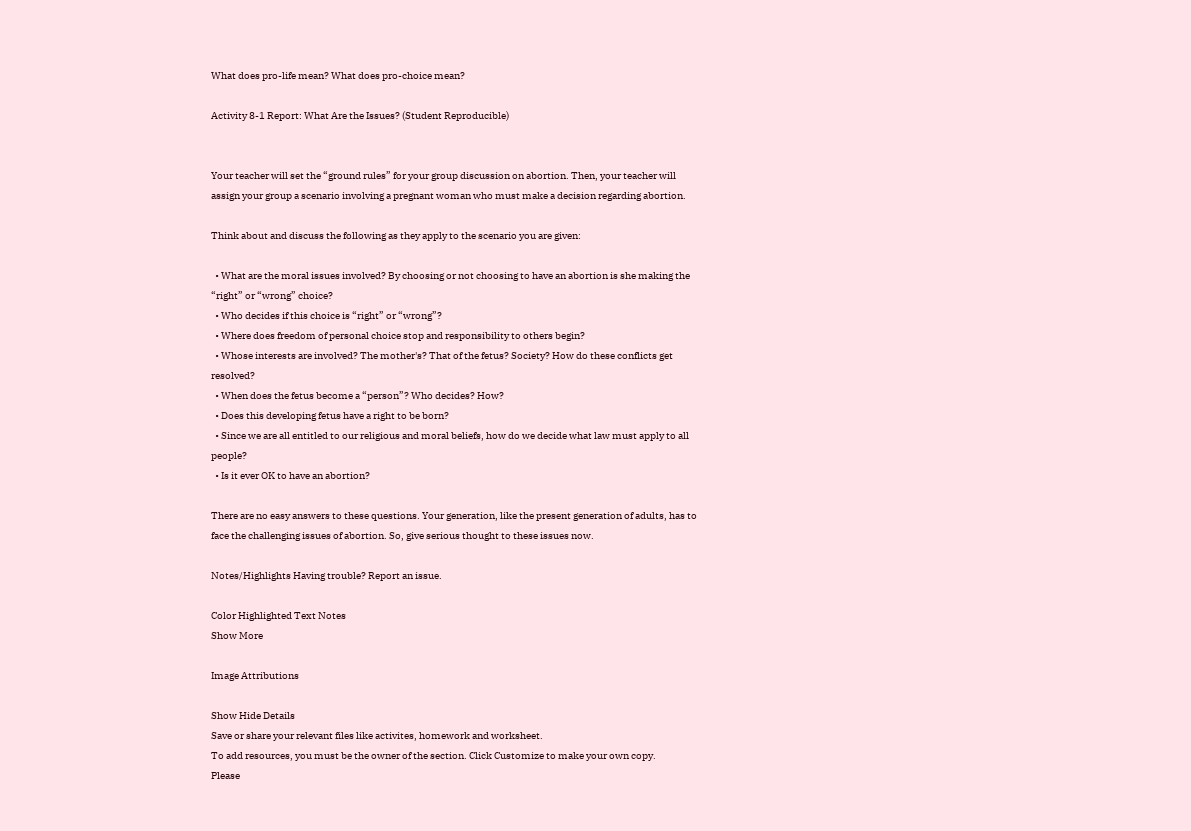What does pro-life mean? What does pro-choice mean?

Activity 8-1 Report: What Are the Issues? (Student Reproducible)


Your teacher will set the “ground rules” for your group discussion on abortion. Then, your teacher will assign your group a scenario involving a pregnant woman who must make a decision regarding abortion.

Think about and discuss the following as they apply to the scenario you are given:

  • What are the moral issues involved? By choosing or not choosing to have an abortion is she making the “right” or “wrong” choice?
  • Who decides if this choice is “right” or “wrong”?
  • Where does freedom of personal choice stop and responsibility to others begin?
  • Whose interests are involved? The mother's? That of the fetus? Society? How do these conflicts get resolved?
  • When does the fetus become a “person”? Who decides? How?
  • Does this developing fetus have a right to be born?
  • Since we are all entitled to our religious and moral beliefs, how do we decide what law must apply to all people?
  • Is it ever OK to have an abortion?

There are no easy answers to these questions. Your generation, like the present generation of adults, has to face the challenging issues of abortion. So, give serious thought to these issues now.

Notes/Highlights Having trouble? Report an issue.

Color Highlighted Text Notes
Show More

Image Attributions

Show Hide Details
Save or share your relevant files like activites, homework and worksheet.
To add resources, you must be the owner of the section. Click Customize to make your own copy.
Please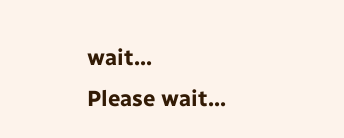wait...
Please wait...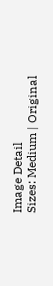Image Detail
Sizes: Medium | Original